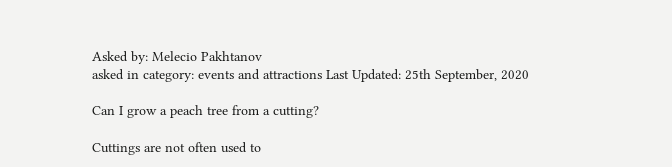Asked by: Melecio Pakhtanov
asked in category: events and attractions Last Updated: 25th September, 2020

Can I grow a peach tree from a cutting?

Cuttings are not often used to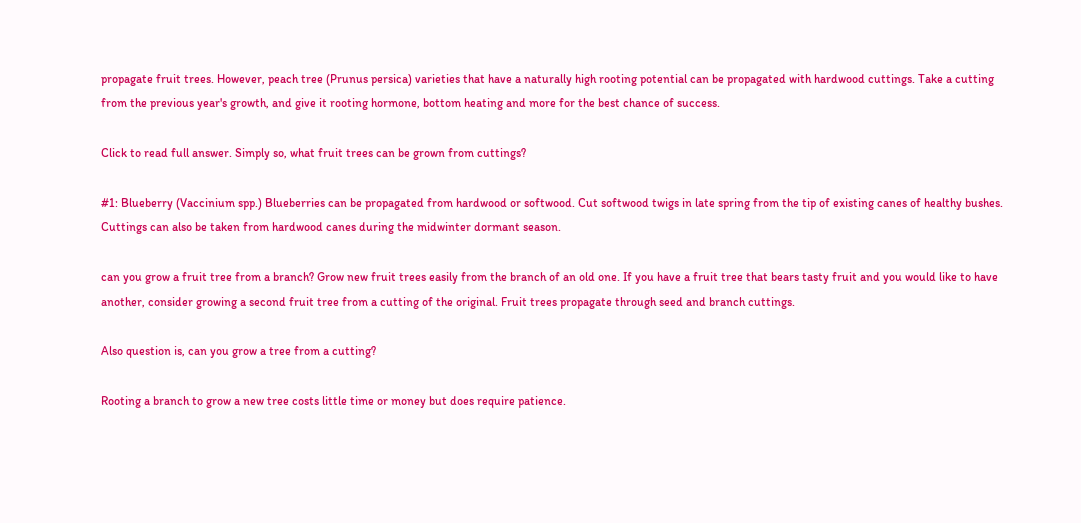propagate fruit trees. However, peach tree (Prunus persica) varieties that have a naturally high rooting potential can be propagated with hardwood cuttings. Take a cutting from the previous year's growth, and give it rooting hormone, bottom heating and more for the best chance of success.

Click to read full answer. Simply so, what fruit trees can be grown from cuttings?

#1: Blueberry (Vaccinium spp.) Blueberries can be propagated from hardwood or softwood. Cut softwood twigs in late spring from the tip of existing canes of healthy bushes. Cuttings can also be taken from hardwood canes during the midwinter dormant season.

can you grow a fruit tree from a branch? Grow new fruit trees easily from the branch of an old one. If you have a fruit tree that bears tasty fruit and you would like to have another, consider growing a second fruit tree from a cutting of the original. Fruit trees propagate through seed and branch cuttings.

Also question is, can you grow a tree from a cutting?

Rooting a branch to grow a new tree costs little time or money but does require patience.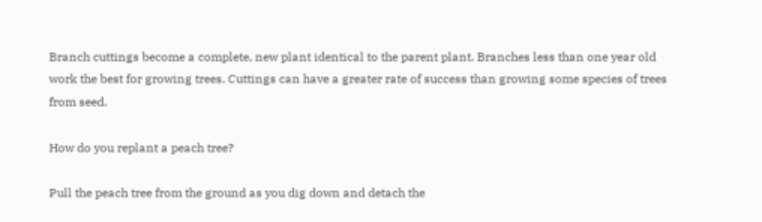Branch cuttings become a complete, new plant identical to the parent plant. Branches less than one year old work the best for growing trees. Cuttings can have a greater rate of success than growing some species of trees from seed.

How do you replant a peach tree?

Pull the peach tree from the ground as you dig down and detach the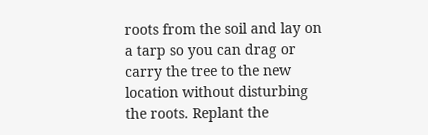roots from the soil and lay on a tarp so you can drag or carry the tree to the new location without disturbing the roots. Replant the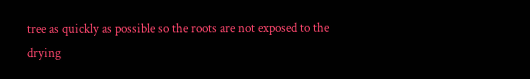tree as quickly as possible so the roots are not exposed to the drying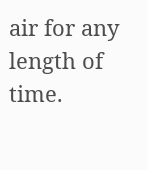air for any length of time.